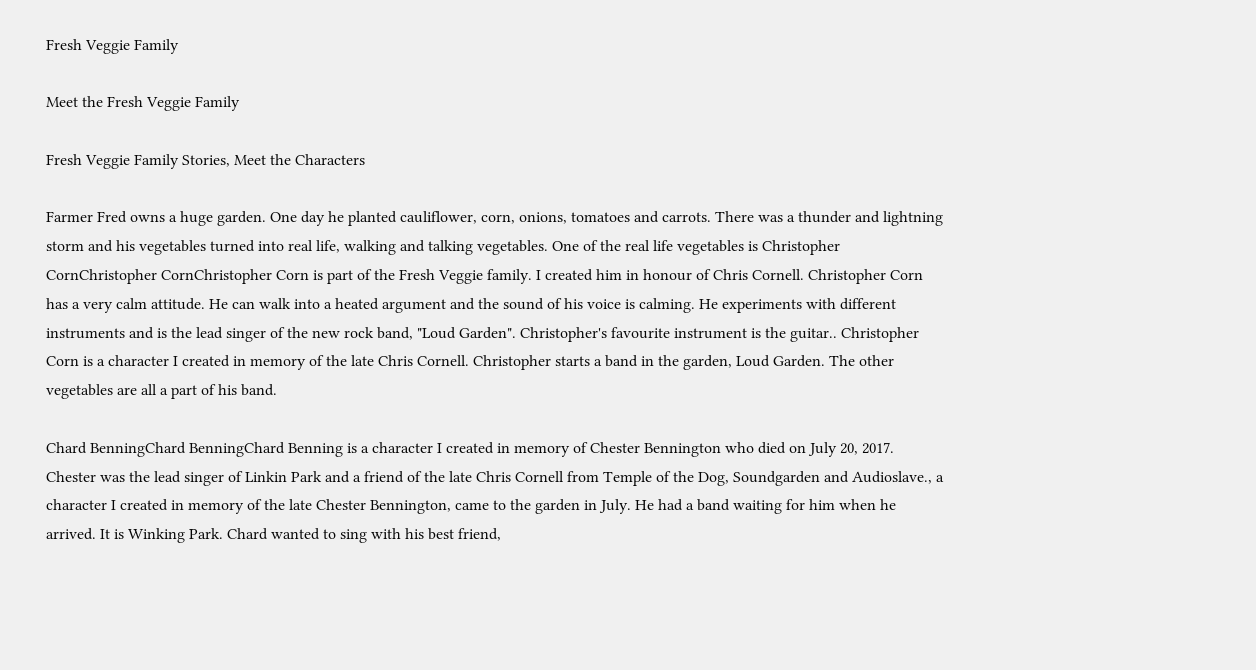Fresh Veggie Family

Meet the Fresh Veggie Family

Fresh Veggie Family Stories, Meet the Characters

Farmer Fred owns a huge garden. One day he planted cauliflower, corn, onions, tomatoes and carrots. There was a thunder and lightning storm and his vegetables turned into real life, walking and talking vegetables. One of the real life vegetables is Christopher CornChristopher CornChristopher Corn is part of the Fresh Veggie family. I created him in honour of Chris Cornell. Christopher Corn has a very calm attitude. He can walk into a heated argument and the sound of his voice is calming. He experiments with different instruments and is the lead singer of the new rock band, "Loud Garden". Christopher's favourite instrument is the guitar.. Christopher Corn is a character I created in memory of the late Chris Cornell. Christopher starts a band in the garden, Loud Garden. The other vegetables are all a part of his band.

Chard BenningChard BenningChard Benning is a character I created in memory of Chester Bennington who died on July 20, 2017. Chester was the lead singer of Linkin Park and a friend of the late Chris Cornell from Temple of the Dog, Soundgarden and Audioslave., a character I created in memory of the late Chester Bennington, came to the garden in July. He had a band waiting for him when he arrived. It is Winking Park. Chard wanted to sing with his best friend,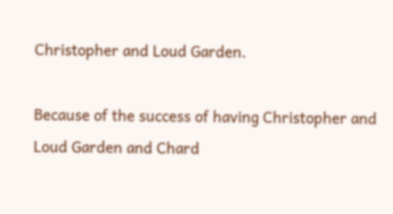Christopher and Loud Garden.

Because of the success of having Christopher and Loud Garden and Chard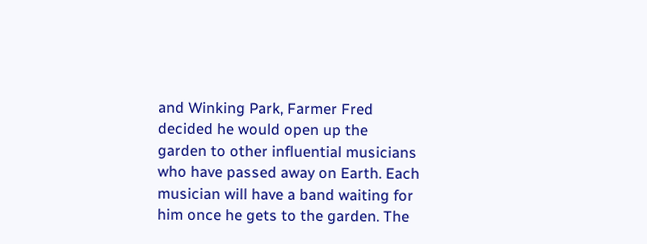and Winking Park, Farmer Fred decided he would open up the garden to other influential musicians who have passed away on Earth. Each musician will have a band waiting for him once he gets to the garden. The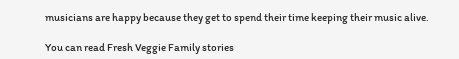musicians are happy because they get to spend their time keeping their music alive.

You can read Fresh Veggie Family stories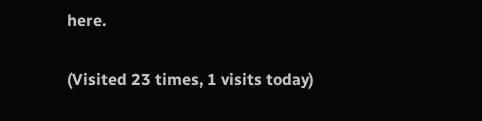here.

(Visited 23 times, 1 visits today)